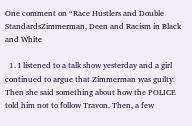One comment on “Race Hustlers and Double StandardsZimmerman, Deen and Racism in Black and White

  1. I listened to a talk show yesterday and a girl continued to argue that Zimmerman was guilty. Then she said something about how the POLICE told him not to follow Travon. Then, a few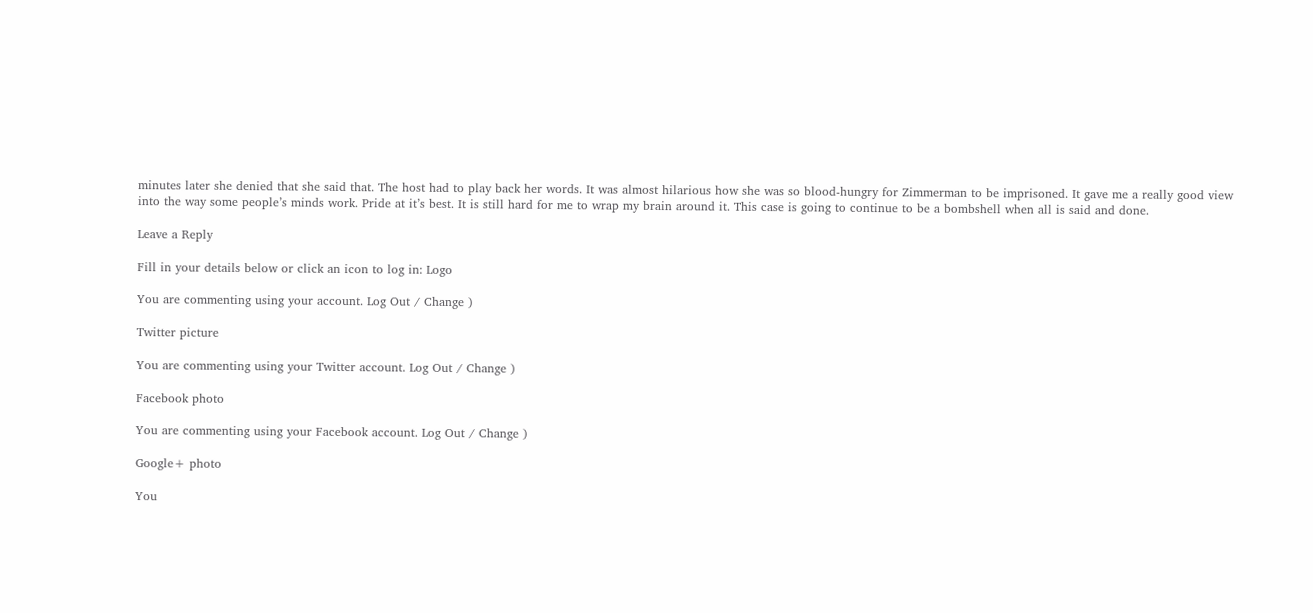minutes later she denied that she said that. The host had to play back her words. It was almost hilarious how she was so blood-hungry for Zimmerman to be imprisoned. It gave me a really good view into the way some people’s minds work. Pride at it’s best. It is still hard for me to wrap my brain around it. This case is going to continue to be a bombshell when all is said and done.

Leave a Reply

Fill in your details below or click an icon to log in: Logo

You are commenting using your account. Log Out / Change )

Twitter picture

You are commenting using your Twitter account. Log Out / Change )

Facebook photo

You are commenting using your Facebook account. Log Out / Change )

Google+ photo

You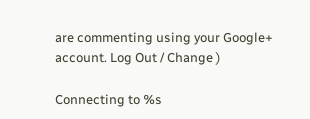are commenting using your Google+ account. Log Out / Change )

Connecting to %s